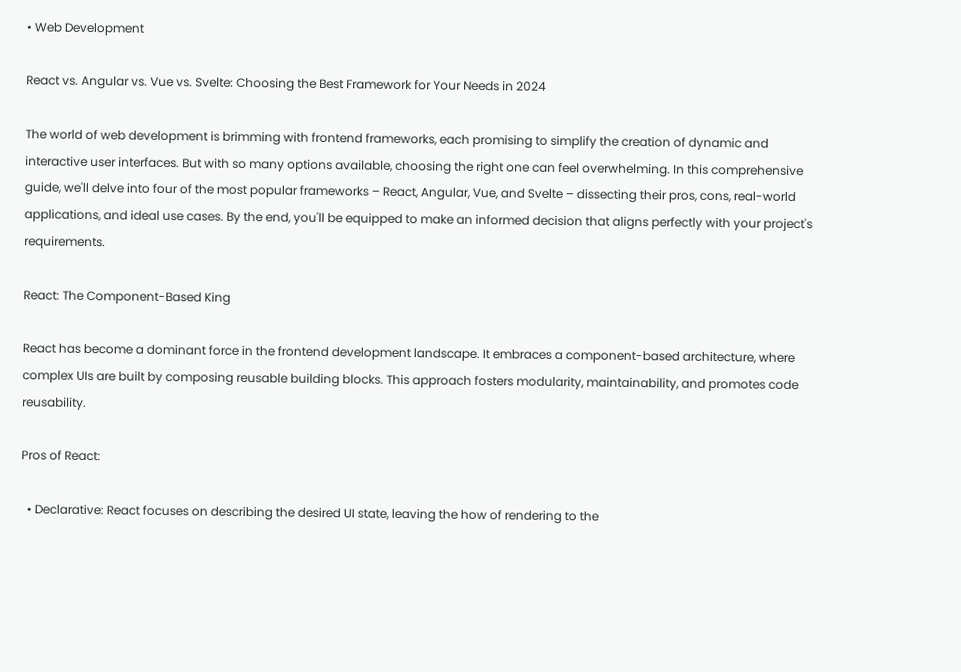• Web Development

React vs. Angular vs. Vue vs. Svelte: Choosing the Best Framework for Your Needs in 2024

The world of web development is brimming with frontend frameworks, each promising to simplify the creation of dynamic and interactive user interfaces. But with so many options available, choosing the right one can feel overwhelming. In this comprehensive guide, we'll delve into four of the most popular frameworks – React, Angular, Vue, and Svelte – dissecting their pros, cons, real-world applications, and ideal use cases. By the end, you'll be equipped to make an informed decision that aligns perfectly with your project's requirements.

React: The Component-Based King

React has become a dominant force in the frontend development landscape. It embraces a component-based architecture, where complex UIs are built by composing reusable building blocks. This approach fosters modularity, maintainability, and promotes code reusability.

Pros of React:

  • Declarative: React focuses on describing the desired UI state, leaving the how of rendering to the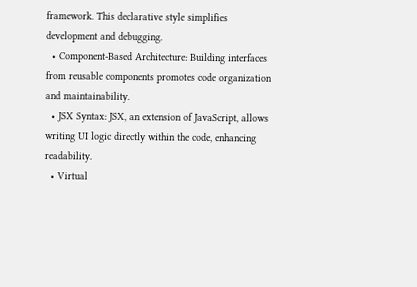framework. This declarative style simplifies development and debugging.
  • Component-Based Architecture: Building interfaces from reusable components promotes code organization and maintainability.
  • JSX Syntax: JSX, an extension of JavaScript, allows writing UI logic directly within the code, enhancing readability.
  • Virtual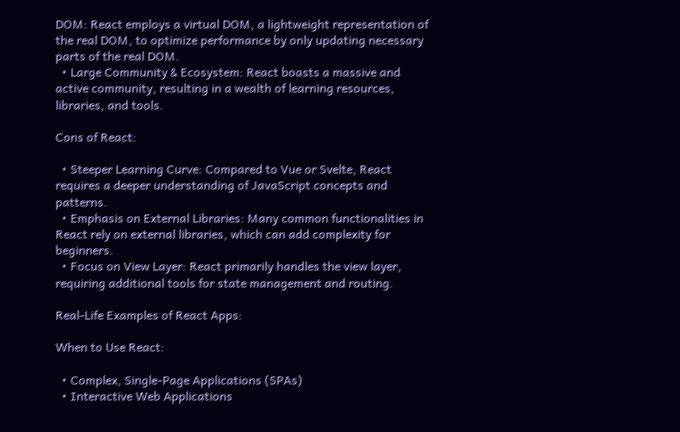DOM: React employs a virtual DOM, a lightweight representation of the real DOM, to optimize performance by only updating necessary parts of the real DOM.
  • Large Community & Ecosystem: React boasts a massive and active community, resulting in a wealth of learning resources, libraries, and tools.

Cons of React:

  • Steeper Learning Curve: Compared to Vue or Svelte, React requires a deeper understanding of JavaScript concepts and patterns.
  • Emphasis on External Libraries: Many common functionalities in React rely on external libraries, which can add complexity for beginners.
  • Focus on View Layer: React primarily handles the view layer, requiring additional tools for state management and routing.

Real-Life Examples of React Apps:

When to Use React:

  • Complex, Single-Page Applications (SPAs)
  • Interactive Web Applications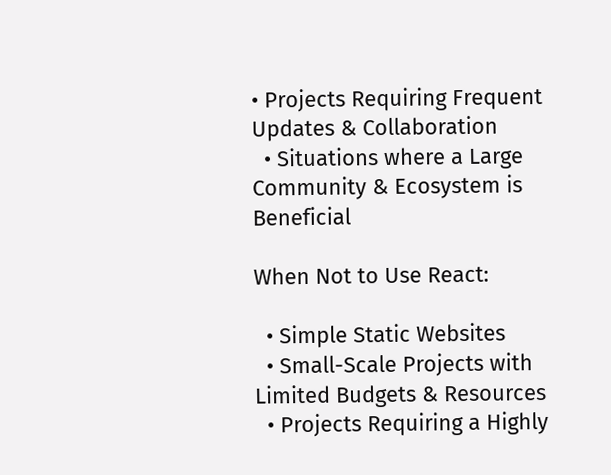• Projects Requiring Frequent Updates & Collaboration
  • Situations where a Large Community & Ecosystem is Beneficial

When Not to Use React:

  • Simple Static Websites
  • Small-Scale Projects with Limited Budgets & Resources
  • Projects Requiring a Highly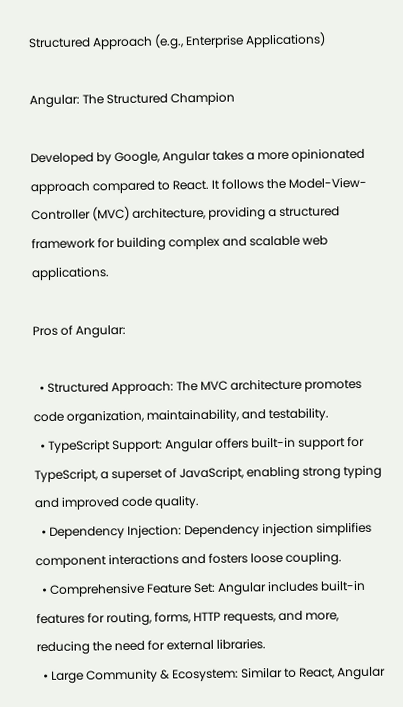Structured Approach (e.g., Enterprise Applications)

Angular: The Structured Champion

Developed by Google, Angular takes a more opinionated approach compared to React. It follows the Model-View-Controller (MVC) architecture, providing a structured framework for building complex and scalable web applications.

Pros of Angular:

  • Structured Approach: The MVC architecture promotes code organization, maintainability, and testability.
  • TypeScript Support: Angular offers built-in support for TypeScript, a superset of JavaScript, enabling strong typing and improved code quality.
  • Dependency Injection: Dependency injection simplifies component interactions and fosters loose coupling.
  • Comprehensive Feature Set: Angular includes built-in features for routing, forms, HTTP requests, and more, reducing the need for external libraries.
  • Large Community & Ecosystem: Similar to React, Angular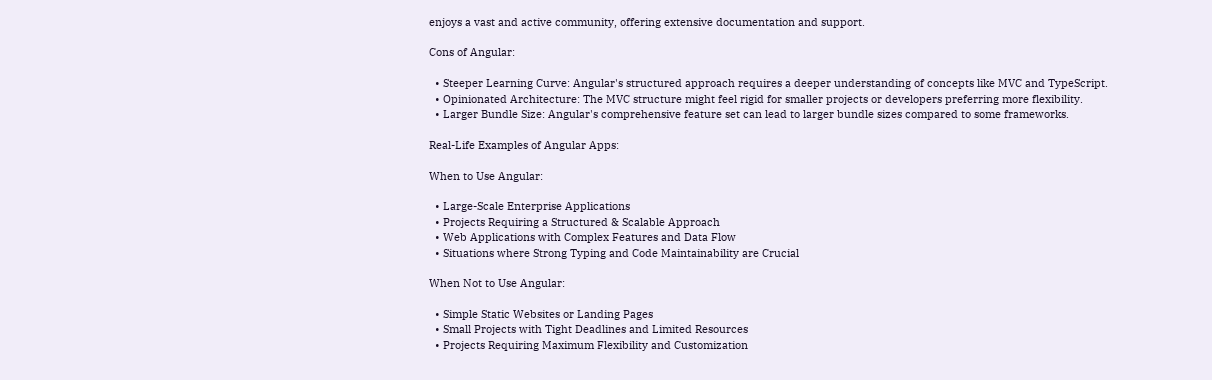enjoys a vast and active community, offering extensive documentation and support.

Cons of Angular:

  • Steeper Learning Curve: Angular's structured approach requires a deeper understanding of concepts like MVC and TypeScript.
  • Opinionated Architecture: The MVC structure might feel rigid for smaller projects or developers preferring more flexibility.
  • Larger Bundle Size: Angular's comprehensive feature set can lead to larger bundle sizes compared to some frameworks.

Real-Life Examples of Angular Apps:

When to Use Angular:

  • Large-Scale Enterprise Applications
  • Projects Requiring a Structured & Scalable Approach
  • Web Applications with Complex Features and Data Flow
  • Situations where Strong Typing and Code Maintainability are Crucial

When Not to Use Angular:

  • Simple Static Websites or Landing Pages
  • Small Projects with Tight Deadlines and Limited Resources
  • Projects Requiring Maximum Flexibility and Customization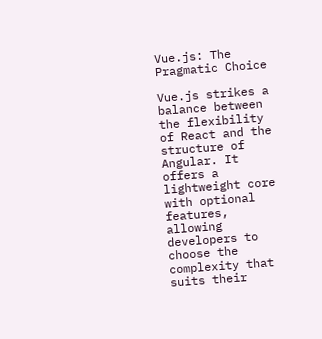Vue.js: The Pragmatic Choice

Vue.js strikes a balance between the flexibility of React and the structure of Angular. It offers a lightweight core with optional features, allowing developers to choose the complexity that suits their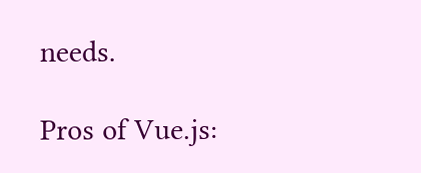needs.

Pros of Vue.js: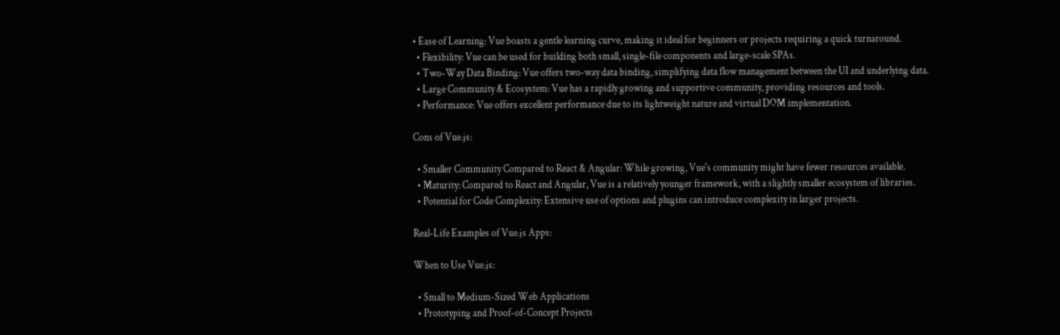• Ease of Learning: Vue boasts a gentle learning curve, making it ideal for beginners or projects requiring a quick turnaround.
  • Flexibility: Vue can be used for building both small, single-file components and large-scale SPAs.
  • Two-Way Data Binding: Vue offers two-way data binding, simplifying data flow management between the UI and underlying data.
  • Large Community & Ecosystem: Vue has a rapidly growing and supportive community, providing resources and tools.
  • Performance: Vue offers excellent performance due to its lightweight nature and virtual DOM implementation.

Cons of Vue.js:

  • Smaller Community Compared to React & Angular: While growing, Vue's community might have fewer resources available.
  • Maturity: Compared to React and Angular, Vue is a relatively younger framework, with a slightly smaller ecosystem of libraries.
  • Potential for Code Complexity: Extensive use of options and plugins can introduce complexity in larger projects.

Real-Life Examples of Vue.js Apps:

When to Use Vue.js:

  • Small to Medium-Sized Web Applications
  • Prototyping and Proof-of-Concept Projects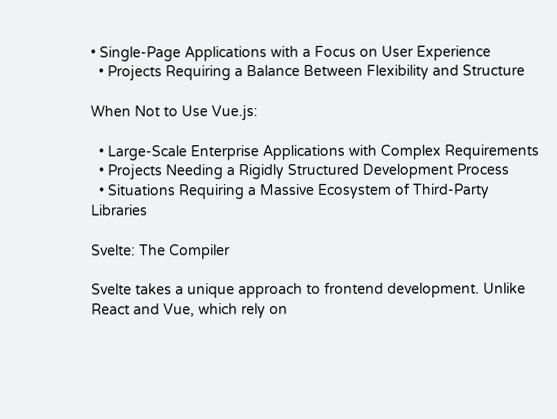• Single-Page Applications with a Focus on User Experience
  • Projects Requiring a Balance Between Flexibility and Structure

When Not to Use Vue.js:

  • Large-Scale Enterprise Applications with Complex Requirements
  • Projects Needing a Rigidly Structured Development Process
  • Situations Requiring a Massive Ecosystem of Third-Party Libraries

Svelte: The Compiler

Svelte takes a unique approach to frontend development. Unlike React and Vue, which rely on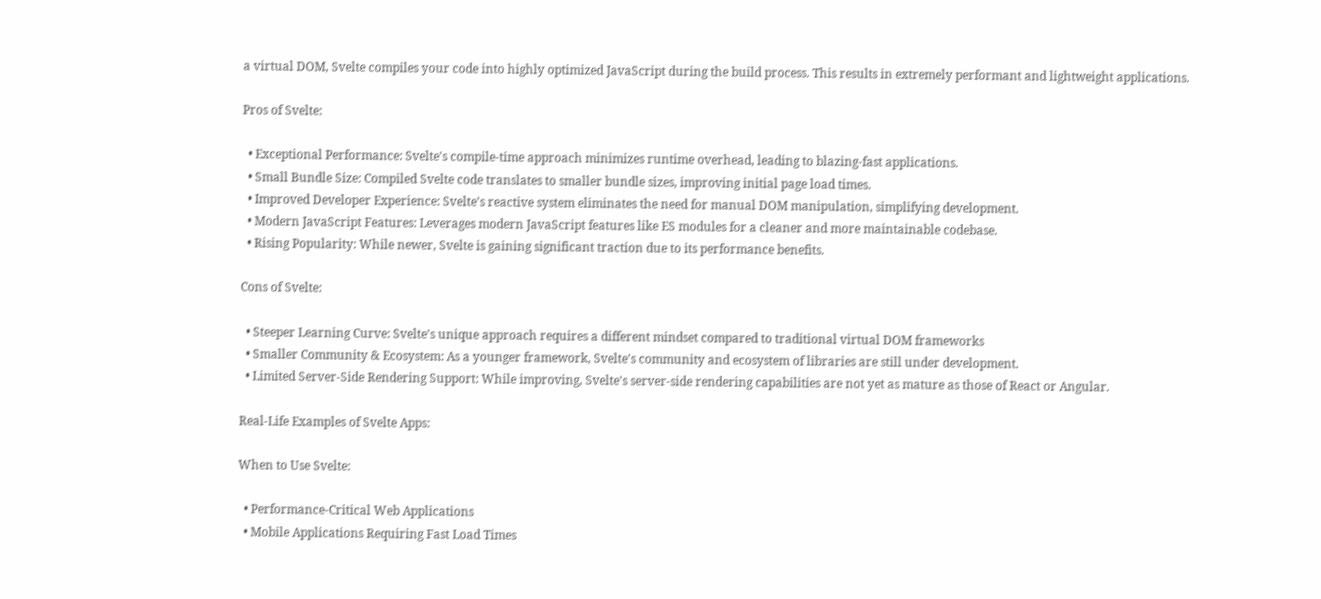a virtual DOM, Svelte compiles your code into highly optimized JavaScript during the build process. This results in extremely performant and lightweight applications.

Pros of Svelte:

  • Exceptional Performance: Svelte's compile-time approach minimizes runtime overhead, leading to blazing-fast applications.
  • Small Bundle Size: Compiled Svelte code translates to smaller bundle sizes, improving initial page load times.
  • Improved Developer Experience: Svelte's reactive system eliminates the need for manual DOM manipulation, simplifying development.
  • Modern JavaScript Features: Leverages modern JavaScript features like ES modules for a cleaner and more maintainable codebase.
  • Rising Popularity: While newer, Svelte is gaining significant traction due to its performance benefits.

Cons of Svelte:

  • Steeper Learning Curve: Svelte's unique approach requires a different mindset compared to traditional virtual DOM frameworks
  • Smaller Community & Ecosystem: As a younger framework, Svelte's community and ecosystem of libraries are still under development.
  • Limited Server-Side Rendering Support: While improving, Svelte's server-side rendering capabilities are not yet as mature as those of React or Angular.

Real-Life Examples of Svelte Apps:

When to Use Svelte:

  • Performance-Critical Web Applications
  • Mobile Applications Requiring Fast Load Times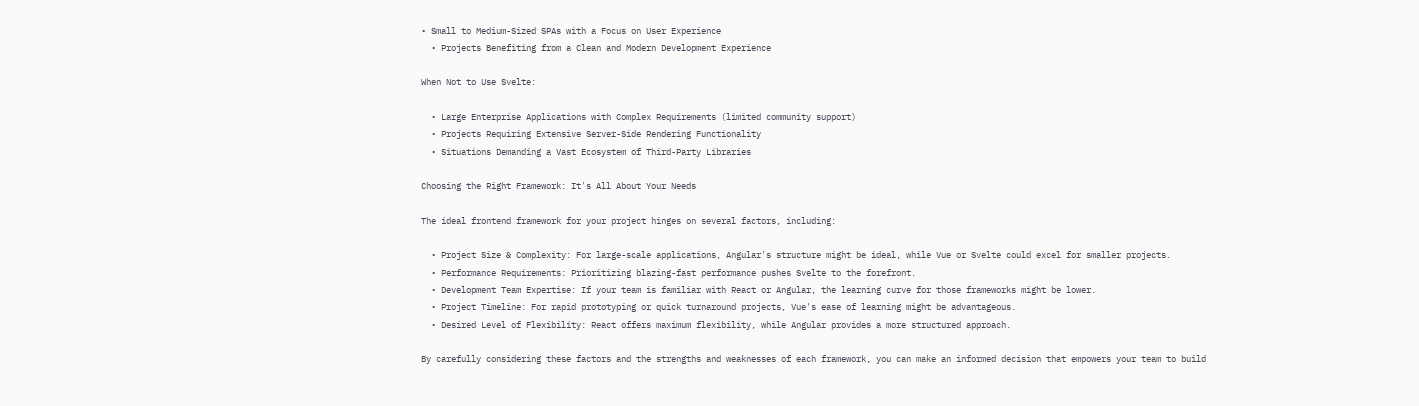• Small to Medium-Sized SPAs with a Focus on User Experience
  • Projects Benefiting from a Clean and Modern Development Experience

When Not to Use Svelte:

  • Large Enterprise Applications with Complex Requirements (limited community support)
  • Projects Requiring Extensive Server-Side Rendering Functionality
  • Situations Demanding a Vast Ecosystem of Third-Party Libraries

Choosing the Right Framework: It's All About Your Needs

The ideal frontend framework for your project hinges on several factors, including:

  • Project Size & Complexity: For large-scale applications, Angular's structure might be ideal, while Vue or Svelte could excel for smaller projects.
  • Performance Requirements: Prioritizing blazing-fast performance pushes Svelte to the forefront.
  • Development Team Expertise: If your team is familiar with React or Angular, the learning curve for those frameworks might be lower.
  • Project Timeline: For rapid prototyping or quick turnaround projects, Vue's ease of learning might be advantageous.
  • Desired Level of Flexibility: React offers maximum flexibility, while Angular provides a more structured approach.

By carefully considering these factors and the strengths and weaknesses of each framework, you can make an informed decision that empowers your team to build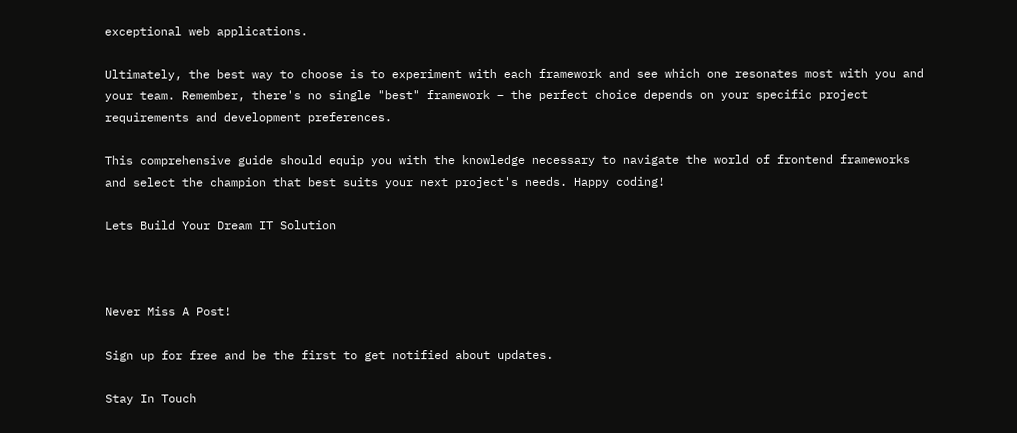exceptional web applications.

Ultimately, the best way to choose is to experiment with each framework and see which one resonates most with you and your team. Remember, there's no single "best" framework – the perfect choice depends on your specific project requirements and development preferences.

This comprehensive guide should equip you with the knowledge necessary to navigate the world of frontend frameworks and select the champion that best suits your next project's needs. Happy coding!

Lets Build Your Dream IT Solution



Never Miss A Post!

Sign up for free and be the first to get notified about updates.

Stay In Touch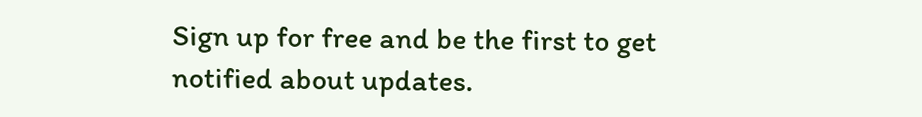Sign up for free and be the first to get notified about updates.